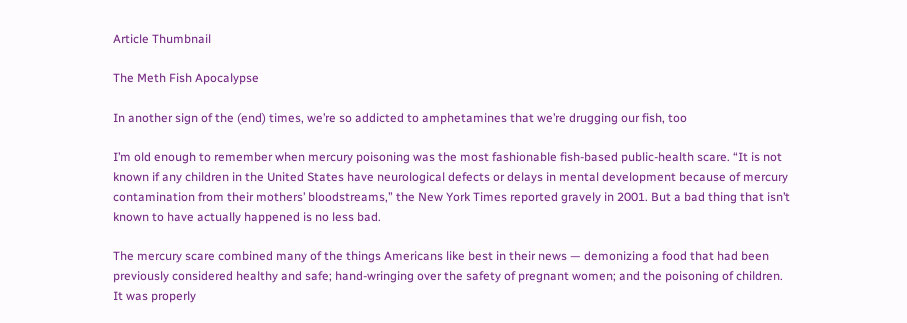Article Thumbnail

The Meth Fish Apocalypse

In another sign of the (end) times, we’re so addicted to amphetamines that we’re drugging our fish, too

I’m old enough to remember when mercury poisoning was the most fashionable fish-based public-health scare. “It is not known if any children in the United States have neurological defects or delays in mental development because of mercury contamination from their mothers’ bloodstreams,” the New York Times reported gravely in 2001. But a bad thing that isn’t known to have actually happened is no less bad.

The mercury scare combined many of the things Americans like best in their news — demonizing a food that had been previously considered healthy and safe; hand-wringing over the safety of pregnant women; and the poisoning of children. It was properly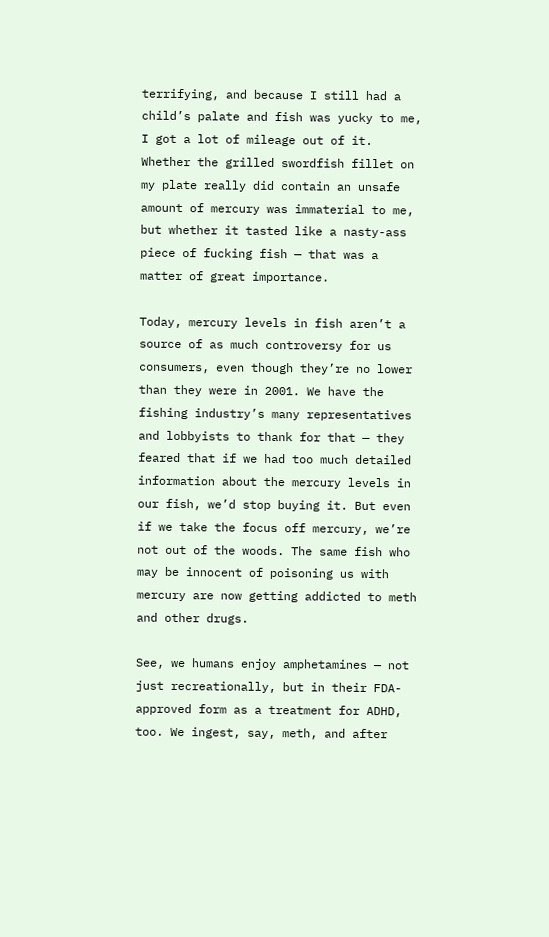terrifying, and because I still had a child’s palate and fish was yucky to me, I got a lot of mileage out of it. Whether the grilled swordfish fillet on my plate really did contain an unsafe amount of mercury was immaterial to me, but whether it tasted like a nasty-ass piece of fucking fish — that was a matter of great importance.

Today, mercury levels in fish aren’t a source of as much controversy for us consumers, even though they’re no lower than they were in 2001. We have the fishing industry’s many representatives and lobbyists to thank for that — they feared that if we had too much detailed information about the mercury levels in our fish, we’d stop buying it. But even if we take the focus off mercury, we’re not out of the woods. The same fish who may be innocent of poisoning us with mercury are now getting addicted to meth and other drugs.

See, we humans enjoy amphetamines — not just recreationally, but in their FDA-approved form as a treatment for ADHD, too. We ingest, say, meth, and after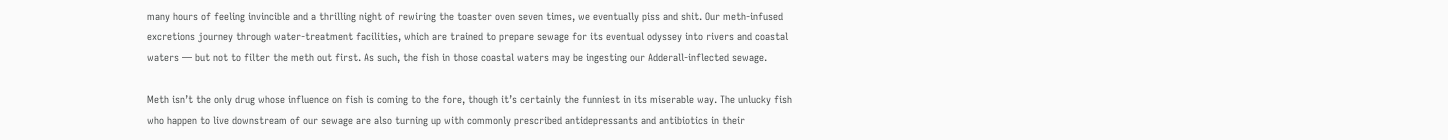many hours of feeling invincible and a thrilling night of rewiring the toaster oven seven times, we eventually piss and shit. Our meth-infused excretions journey through water-treatment facilities, which are trained to prepare sewage for its eventual odyssey into rivers and coastal waters — but not to filter the meth out first. As such, the fish in those coastal waters may be ingesting our Adderall-inflected sewage.

Meth isn’t the only drug whose influence on fish is coming to the fore, though it’s certainly the funniest in its miserable way. The unlucky fish who happen to live downstream of our sewage are also turning up with commonly prescribed antidepressants and antibiotics in their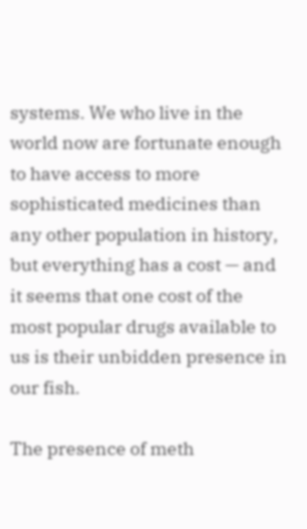systems. We who live in the world now are fortunate enough to have access to more sophisticated medicines than any other population in history, but everything has a cost — and it seems that one cost of the most popular drugs available to us is their unbidden presence in our fish.

The presence of meth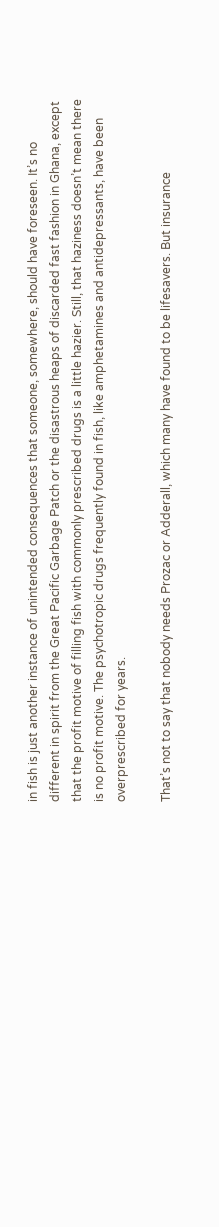in fish is just another instance of unintended consequences that someone, somewhere, should have foreseen. It’s no different in spirit from the Great Pacific Garbage Patch or the disastrous heaps of discarded fast fashion in Ghana, except that the profit motive of filling fish with commonly prescribed drugs is a little hazier. Still, that haziness doesn’t mean there is no profit motive. The psychotropic drugs frequently found in fish, like amphetamines and antidepressants, have been overprescribed for years.

That’s not to say that nobody needs Prozac or Adderall, which many have found to be lifesavers. But insurance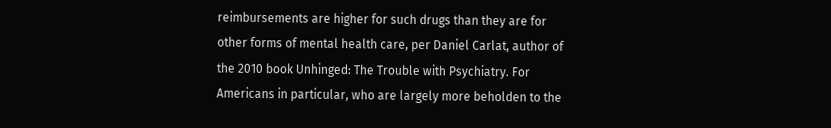reimbursements are higher for such drugs than they are for other forms of mental health care, per Daniel Carlat, author of the 2010 book Unhinged: The Trouble with Psychiatry. For Americans in particular, who are largely more beholden to the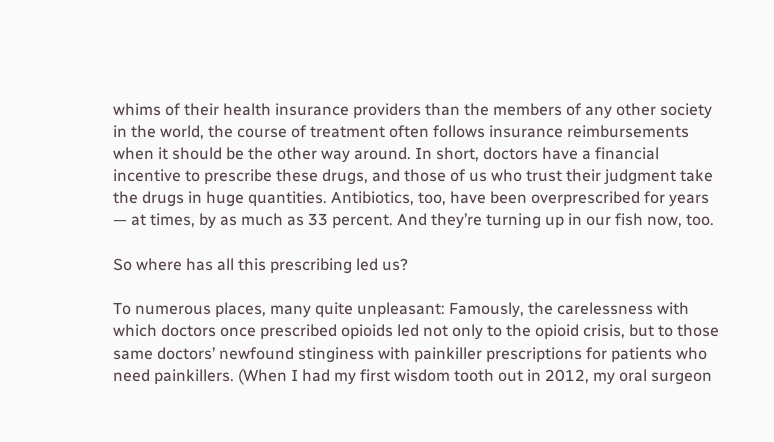whims of their health insurance providers than the members of any other society in the world, the course of treatment often follows insurance reimbursements when it should be the other way around. In short, doctors have a financial incentive to prescribe these drugs, and those of us who trust their judgment take the drugs in huge quantities. Antibiotics, too, have been overprescribed for years — at times, by as much as 33 percent. And they’re turning up in our fish now, too.

So where has all this prescribing led us?

To numerous places, many quite unpleasant: Famously, the carelessness with which doctors once prescribed opioids led not only to the opioid crisis, but to those same doctors’ newfound stinginess with painkiller prescriptions for patients who need painkillers. (When I had my first wisdom tooth out in 2012, my oral surgeon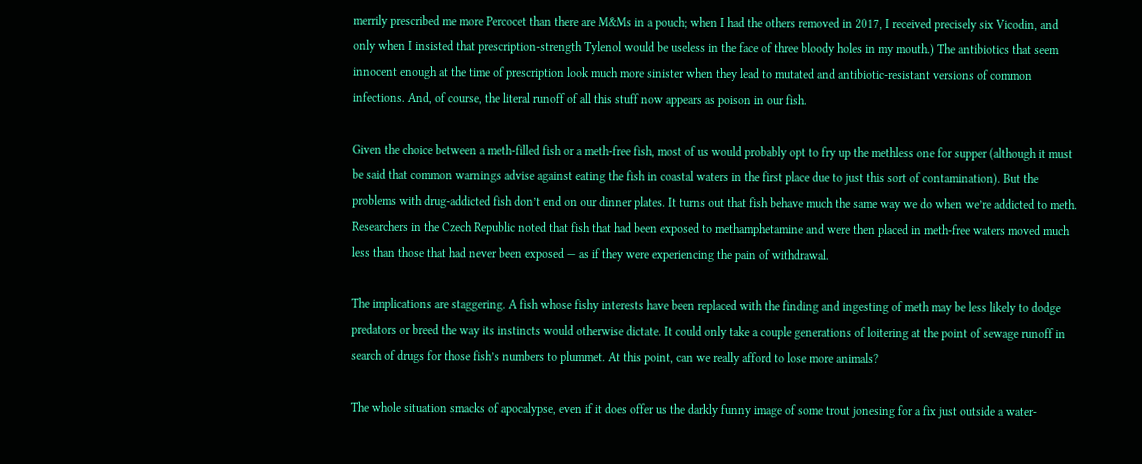merrily prescribed me more Percocet than there are M&Ms in a pouch; when I had the others removed in 2017, I received precisely six Vicodin, and only when I insisted that prescription-strength Tylenol would be useless in the face of three bloody holes in my mouth.) The antibiotics that seem innocent enough at the time of prescription look much more sinister when they lead to mutated and antibiotic-resistant versions of common infections. And, of course, the literal runoff of all this stuff now appears as poison in our fish.

Given the choice between a meth-filled fish or a meth-free fish, most of us would probably opt to fry up the methless one for supper (although it must be said that common warnings advise against eating the fish in coastal waters in the first place due to just this sort of contamination). But the problems with drug-addicted fish don’t end on our dinner plates. It turns out that fish behave much the same way we do when we’re addicted to meth. Researchers in the Czech Republic noted that fish that had been exposed to methamphetamine and were then placed in meth-free waters moved much less than those that had never been exposed — as if they were experiencing the pain of withdrawal.

The implications are staggering. A fish whose fishy interests have been replaced with the finding and ingesting of meth may be less likely to dodge predators or breed the way its instincts would otherwise dictate. It could only take a couple generations of loitering at the point of sewage runoff in search of drugs for those fish’s numbers to plummet. At this point, can we really afford to lose more animals?

The whole situation smacks of apocalypse, even if it does offer us the darkly funny image of some trout jonesing for a fix just outside a water-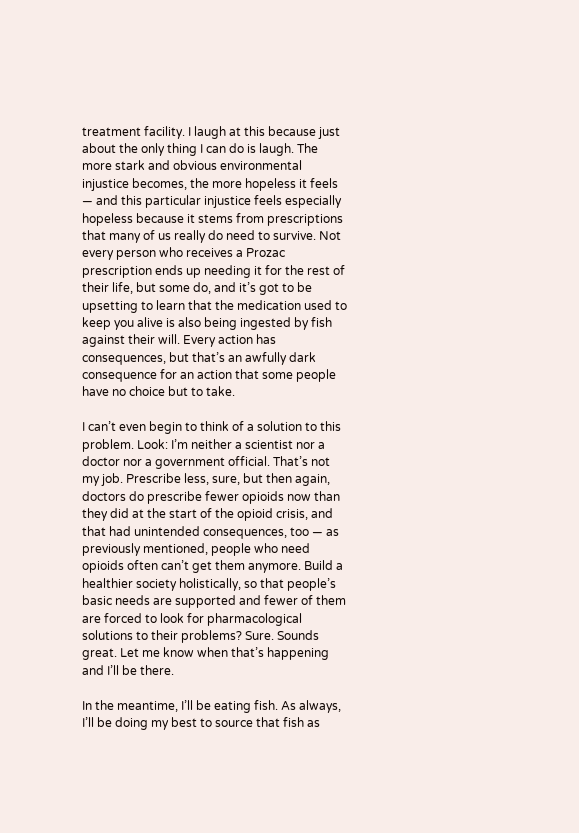treatment facility. I laugh at this because just about the only thing I can do is laugh. The more stark and obvious environmental injustice becomes, the more hopeless it feels — and this particular injustice feels especially hopeless because it stems from prescriptions that many of us really do need to survive. Not every person who receives a Prozac prescription ends up needing it for the rest of their life, but some do, and it’s got to be upsetting to learn that the medication used to keep you alive is also being ingested by fish against their will. Every action has consequences, but that’s an awfully dark consequence for an action that some people have no choice but to take.

I can’t even begin to think of a solution to this problem. Look: I’m neither a scientist nor a doctor nor a government official. That’s not my job. Prescribe less, sure, but then again, doctors do prescribe fewer opioids now than they did at the start of the opioid crisis, and that had unintended consequences, too — as previously mentioned, people who need opioids often can’t get them anymore. Build a healthier society holistically, so that people’s basic needs are supported and fewer of them are forced to look for pharmacological solutions to their problems? Sure. Sounds great. Let me know when that’s happening and I’ll be there.

In the meantime, I’ll be eating fish. As always, I’ll be doing my best to source that fish as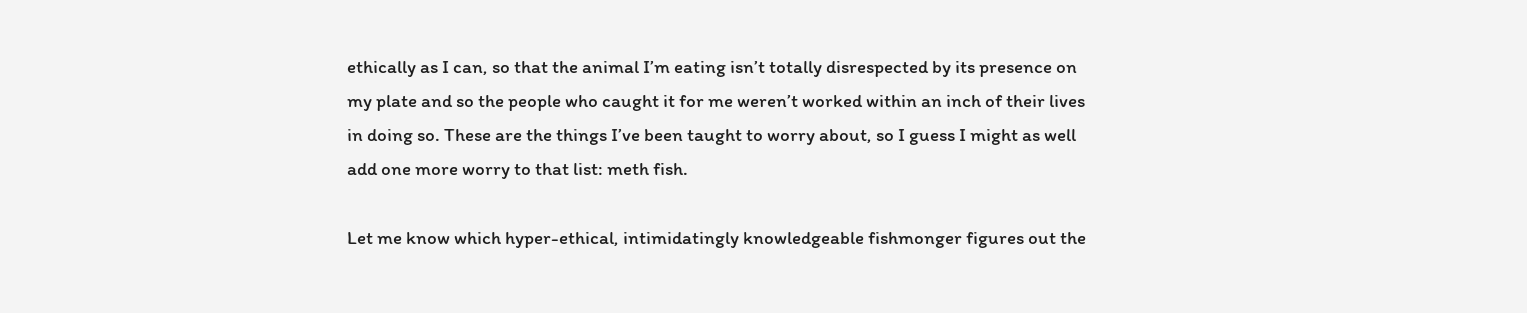ethically as I can, so that the animal I’m eating isn’t totally disrespected by its presence on my plate and so the people who caught it for me weren’t worked within an inch of their lives in doing so. These are the things I’ve been taught to worry about, so I guess I might as well add one more worry to that list: meth fish.

Let me know which hyper-ethical, intimidatingly knowledgeable fishmonger figures out the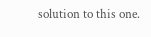solution to this one.